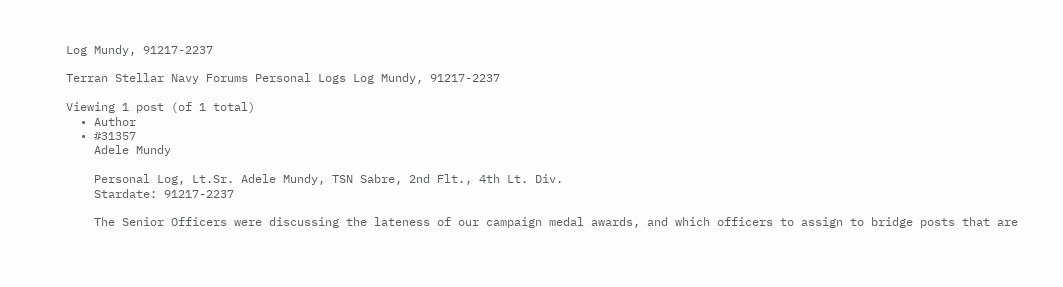Log Mundy, 91217-2237

Terran Stellar Navy Forums Personal Logs Log Mundy, 91217-2237

Viewing 1 post (of 1 total)
  • Author
  • #31357
    Adele Mundy

    Personal Log, Lt.Sr. Adele Mundy, TSN Sabre, 2nd Flt., 4th Lt. Div.
    Stardate: 91217-2237

    The Senior Officers were discussing the lateness of our campaign medal awards, and which officers to assign to bridge posts that are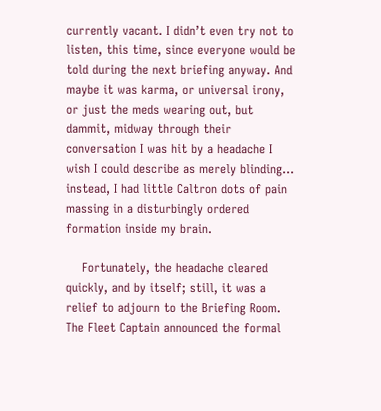currently vacant. I didn’t even try not to listen, this time, since everyone would be told during the next briefing anyway. And maybe it was karma, or universal irony, or just the meds wearing out, but dammit, midway through their conversation I was hit by a headache I wish I could describe as merely blinding… instead, I had little Caltron dots of pain massing in a disturbingly ordered formation inside my brain.

    Fortunately, the headache cleared quickly, and by itself; still, it was a relief to adjourn to the Briefing Room. The Fleet Captain announced the formal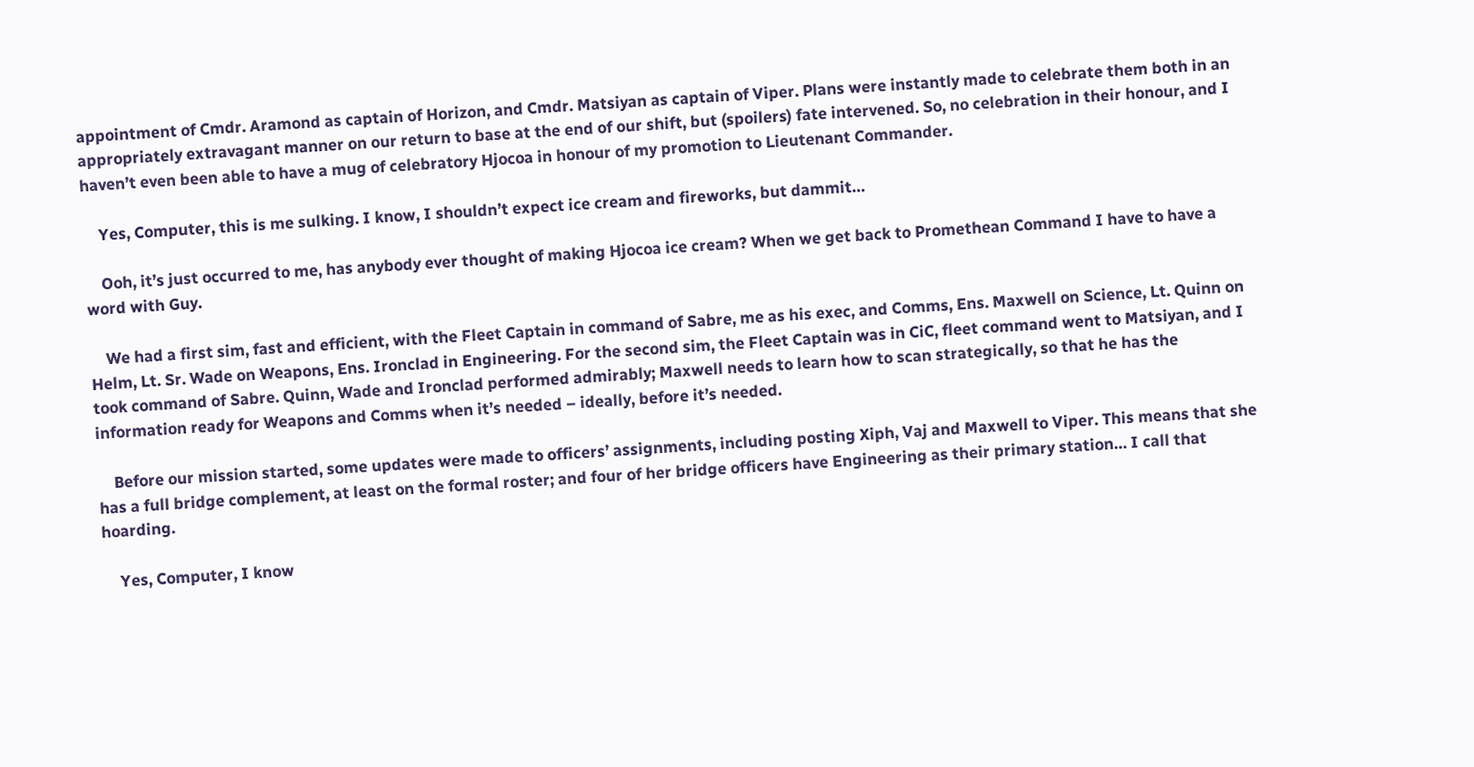appointment of Cmdr. Aramond as captain of Horizon, and Cmdr. Matsiyan as captain of Viper. Plans were instantly made to celebrate them both in an appropriately extravagant manner on our return to base at the end of our shift, but (spoilers) fate intervened. So, no celebration in their honour, and I haven’t even been able to have a mug of celebratory Hjocoa in honour of my promotion to Lieutenant Commander.

    Yes, Computer, this is me sulking. I know, I shouldn’t expect ice cream and fireworks, but dammit…

    Ooh, it’s just occurred to me, has anybody ever thought of making Hjocoa ice cream? When we get back to Promethean Command I have to have a word with Guy.

    We had a first sim, fast and efficient, with the Fleet Captain in command of Sabre, me as his exec, and Comms, Ens. Maxwell on Science, Lt. Quinn on Helm, Lt. Sr. Wade on Weapons, Ens. Ironclad in Engineering. For the second sim, the Fleet Captain was in CiC, fleet command went to Matsiyan, and I took command of Sabre. Quinn, Wade and Ironclad performed admirably; Maxwell needs to learn how to scan strategically, so that he has the information ready for Weapons and Comms when it’s needed – ideally, before it’s needed.

    Before our mission started, some updates were made to officers’ assignments, including posting Xiph, Vaj and Maxwell to Viper. This means that she has a full bridge complement, at least on the formal roster; and four of her bridge officers have Engineering as their primary station… I call that hoarding.

    Yes, Computer, I know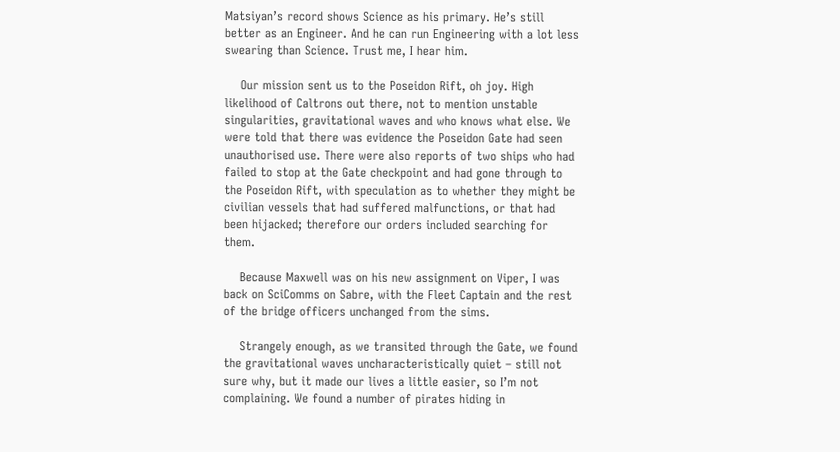Matsiyan’s record shows Science as his primary. He’s still better as an Engineer. And he can run Engineering with a lot less swearing than Science. Trust me, I hear him.

    Our mission sent us to the Poseidon Rift, oh joy. High likelihood of Caltrons out there, not to mention unstable singularities, gravitational waves and who knows what else. We were told that there was evidence the Poseidon Gate had seen unauthorised use. There were also reports of two ships who had failed to stop at the Gate checkpoint and had gone through to the Poseidon Rift, with speculation as to whether they might be civilian vessels that had suffered malfunctions, or that had been hijacked; therefore our orders included searching for them.

    Because Maxwell was on his new assignment on Viper, I was back on SciComms on Sabre, with the Fleet Captain and the rest of the bridge officers unchanged from the sims.

    Strangely enough, as we transited through the Gate, we found the gravitational waves uncharacteristically quiet – still not sure why, but it made our lives a little easier, so I’m not complaining. We found a number of pirates hiding in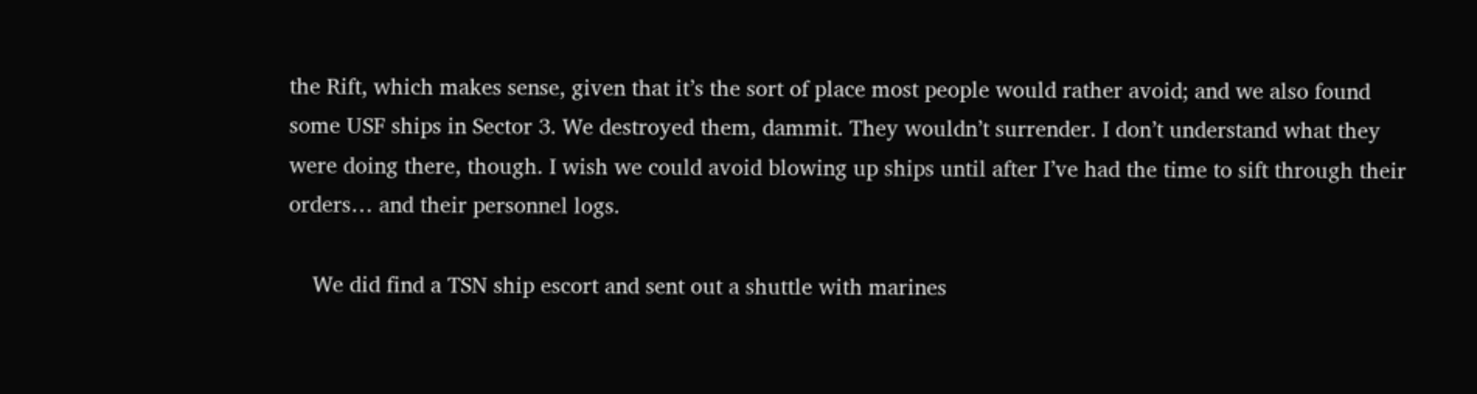the Rift, which makes sense, given that it’s the sort of place most people would rather avoid; and we also found some USF ships in Sector 3. We destroyed them, dammit. They wouldn’t surrender. I don’t understand what they were doing there, though. I wish we could avoid blowing up ships until after I’ve had the time to sift through their orders… and their personnel logs.

    We did find a TSN ship escort and sent out a shuttle with marines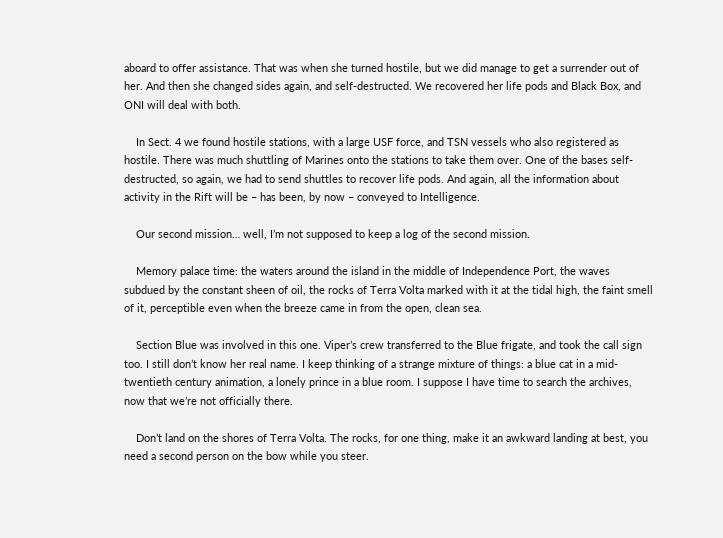aboard to offer assistance. That was when she turned hostile, but we did manage to get a surrender out of her. And then she changed sides again, and self-destructed. We recovered her life pods and Black Box, and ONI will deal with both.

    In Sect. 4 we found hostile stations, with a large USF force, and TSN vessels who also registered as hostile. There was much shuttling of Marines onto the stations to take them over. One of the bases self-destructed, so again, we had to send shuttles to recover life pods. And again, all the information about activity in the Rift will be – has been, by now – conveyed to Intelligence.

    Our second mission… well, I’m not supposed to keep a log of the second mission.

    Memory palace time: the waters around the island in the middle of Independence Port, the waves subdued by the constant sheen of oil, the rocks of Terra Volta marked with it at the tidal high, the faint smell of it, perceptible even when the breeze came in from the open, clean sea.

    Section Blue was involved in this one. Viper’s crew transferred to the Blue frigate, and took the call sign too. I still don’t know her real name. I keep thinking of a strange mixture of things: a blue cat in a mid-twentieth century animation, a lonely prince in a blue room. I suppose I have time to search the archives, now that we’re not officially there.

    Don’t land on the shores of Terra Volta. The rocks, for one thing, make it an awkward landing at best, you need a second person on the bow while you steer.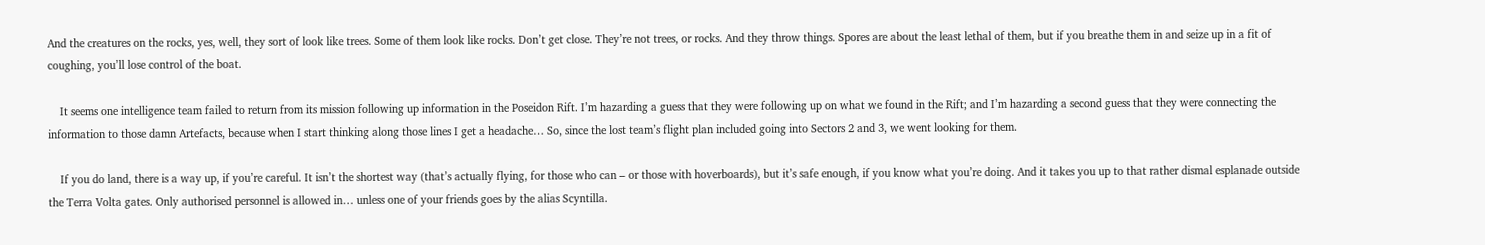And the creatures on the rocks, yes, well, they sort of look like trees. Some of them look like rocks. Don’t get close. They’re not trees, or rocks. And they throw things. Spores are about the least lethal of them, but if you breathe them in and seize up in a fit of coughing, you’ll lose control of the boat.

    It seems one intelligence team failed to return from its mission following up information in the Poseidon Rift. I’m hazarding a guess that they were following up on what we found in the Rift; and I’m hazarding a second guess that they were connecting the information to those damn Artefacts, because when I start thinking along those lines I get a headache… So, since the lost team’s flight plan included going into Sectors 2 and 3, we went looking for them.

    If you do land, there is a way up, if you’re careful. It isn’t the shortest way (that’s actually flying, for those who can – or those with hoverboards), but it’s safe enough, if you know what you’re doing. And it takes you up to that rather dismal esplanade outside the Terra Volta gates. Only authorised personnel is allowed in… unless one of your friends goes by the alias Scyntilla.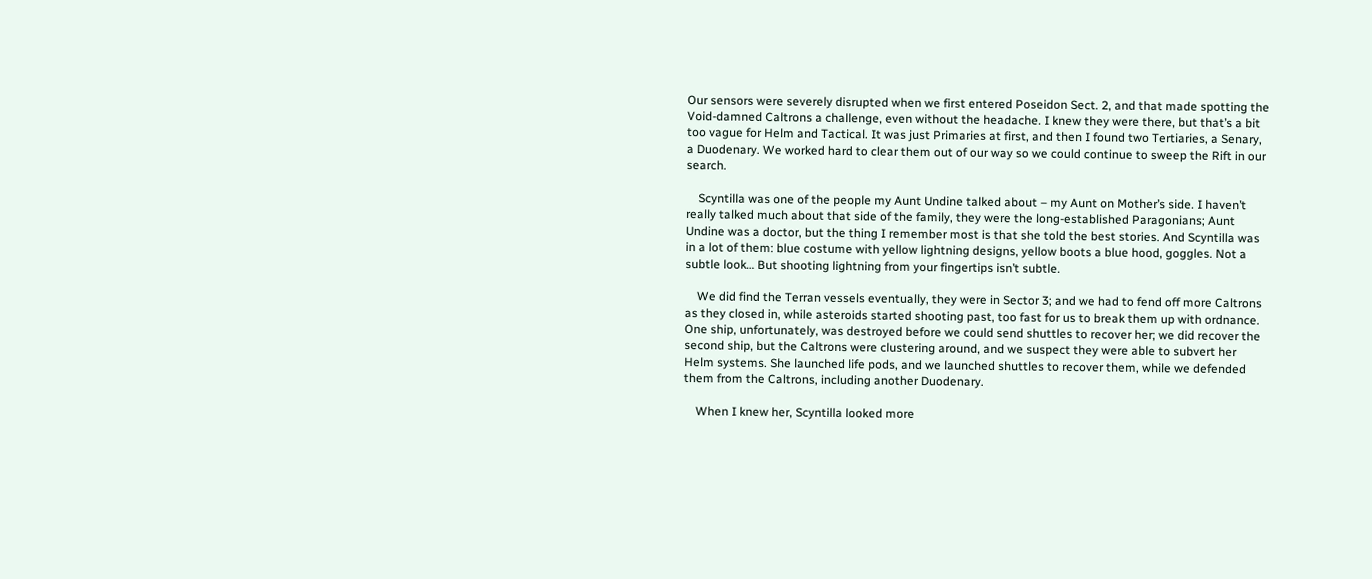Our sensors were severely disrupted when we first entered Poseidon Sect. 2, and that made spotting the Void-damned Caltrons a challenge, even without the headache. I knew they were there, but that’s a bit too vague for Helm and Tactical. It was just Primaries at first, and then I found two Tertiaries, a Senary, a Duodenary. We worked hard to clear them out of our way so we could continue to sweep the Rift in our search.

    Scyntilla was one of the people my Aunt Undine talked about – my Aunt on Mother’s side. I haven’t really talked much about that side of the family, they were the long-established Paragonians; Aunt Undine was a doctor, but the thing I remember most is that she told the best stories. And Scyntilla was in a lot of them: blue costume with yellow lightning designs, yellow boots a blue hood, goggles. Not a subtle look… But shooting lightning from your fingertips isn’t subtle.

    We did find the Terran vessels eventually, they were in Sector 3; and we had to fend off more Caltrons as they closed in, while asteroids started shooting past, too fast for us to break them up with ordnance. One ship, unfortunately, was destroyed before we could send shuttles to recover her; we did recover the second ship, but the Caltrons were clustering around, and we suspect they were able to subvert her Helm systems. She launched life pods, and we launched shuttles to recover them, while we defended them from the Caltrons, including another Duodenary.

    When I knew her, Scyntilla looked more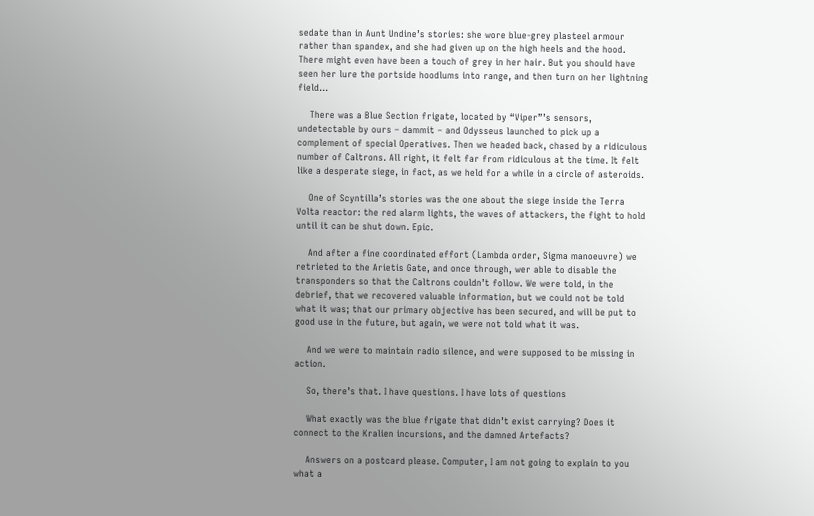sedate than in Aunt Undine’s stories: she wore blue-grey plasteel armour rather than spandex, and she had given up on the high heels and the hood. There might even have been a touch of grey in her hair. But you should have seen her lure the portside hoodlums into range, and then turn on her lightning field…

    There was a Blue Section frigate, located by “Viper”’s sensors, undetectable by ours – dammit – and Odysseus launched to pick up a complement of special Operatives. Then we headed back, chased by a ridiculous number of Caltrons. All right, it felt far from ridiculous at the time. It felt like a desperate siege, in fact, as we held for a while in a circle of asteroids.

    One of Scyntilla’s stories was the one about the siege inside the Terra Volta reactor: the red alarm lights, the waves of attackers, the fight to hold until it can be shut down. Epic.

    And after a fine coordinated effort (Lambda order, Sigma manoeuvre) we retrieted to the Arietis Gate, and once through, wer able to disable the transponders so that the Caltrons couldn’t follow. We were told, in the debrief, that we recovered valuable information, but we could not be told what it was; that our primary objective has been secured, and will be put to good use in the future, but again, we were not told what it was.

    And we were to maintain radio silence, and were supposed to be missing in action.

    So, there’s that. I have questions. I have lots of questions

    What exactly was the blue frigate that didn’t exist carrying? Does it connect to the Kralien incursions, and the damned Artefacts?

    Answers on a postcard please. Computer, I am not going to explain to you what a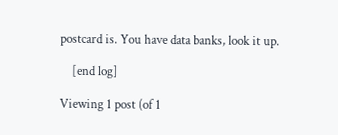postcard is. You have data banks, look it up.

    [end log]

Viewing 1 post (of 1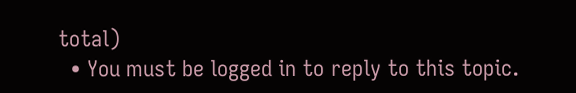total)
  • You must be logged in to reply to this topic.